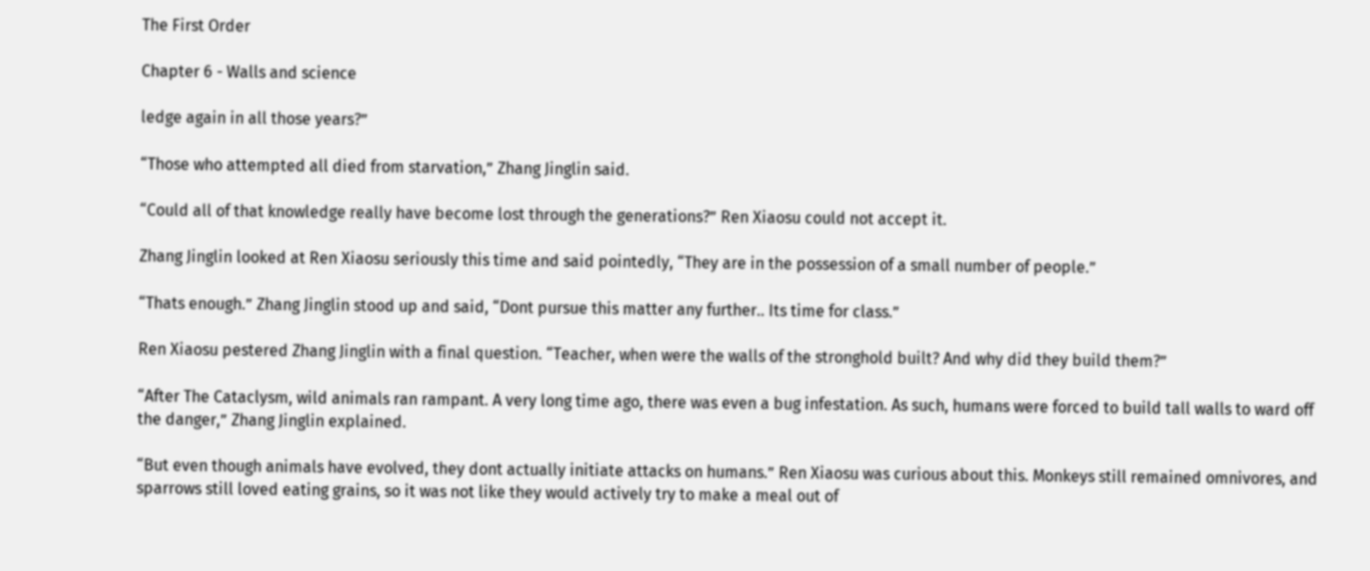The First Order

Chapter 6 - Walls and science

ledge again in all those years?”

“Those who attempted all died from starvation,” Zhang Jinglin said.

“Could all of that knowledge really have become lost through the generations?” Ren Xiaosu could not accept it.

Zhang Jinglin looked at Ren Xiaosu seriously this time and said pointedly, “They are in the possession of a small number of people.”

“Thats enough.” Zhang Jinglin stood up and said, “Dont pursue this matter any further.. Its time for class.”

Ren Xiaosu pestered Zhang Jinglin with a final question. “Teacher, when were the walls of the stronghold built? And why did they build them?”

“After The Cataclysm, wild animals ran rampant. A very long time ago, there was even a bug infestation. As such, humans were forced to build tall walls to ward off the danger,” Zhang Jinglin explained.

“But even though animals have evolved, they dont actually initiate attacks on humans.” Ren Xiaosu was curious about this. Monkeys still remained omnivores, and sparrows still loved eating grains, so it was not like they would actively try to make a meal out of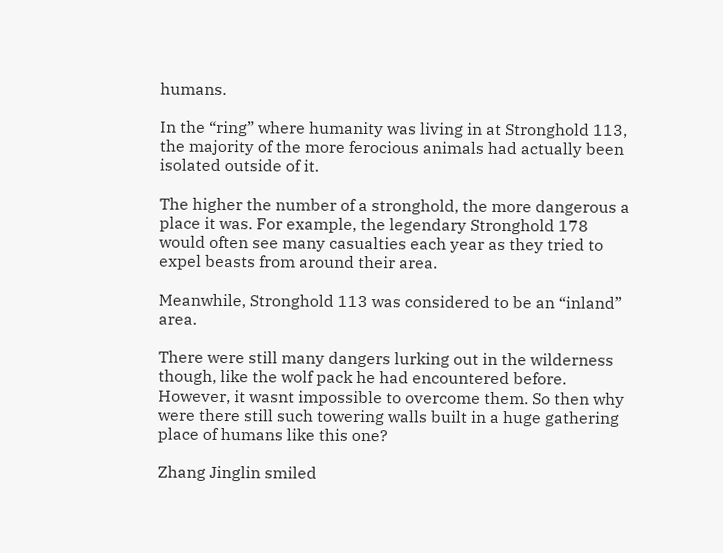humans.

In the “ring” where humanity was living in at Stronghold 113, the majority of the more ferocious animals had actually been isolated outside of it.

The higher the number of a stronghold, the more dangerous a place it was. For example, the legendary Stronghold 178 would often see many casualties each year as they tried to expel beasts from around their area.

Meanwhile, Stronghold 113 was considered to be an “inland” area.

There were still many dangers lurking out in the wilderness though, like the wolf pack he had encountered before. However, it wasnt impossible to overcome them. So then why were there still such towering walls built in a huge gathering place of humans like this one?

Zhang Jinglin smiled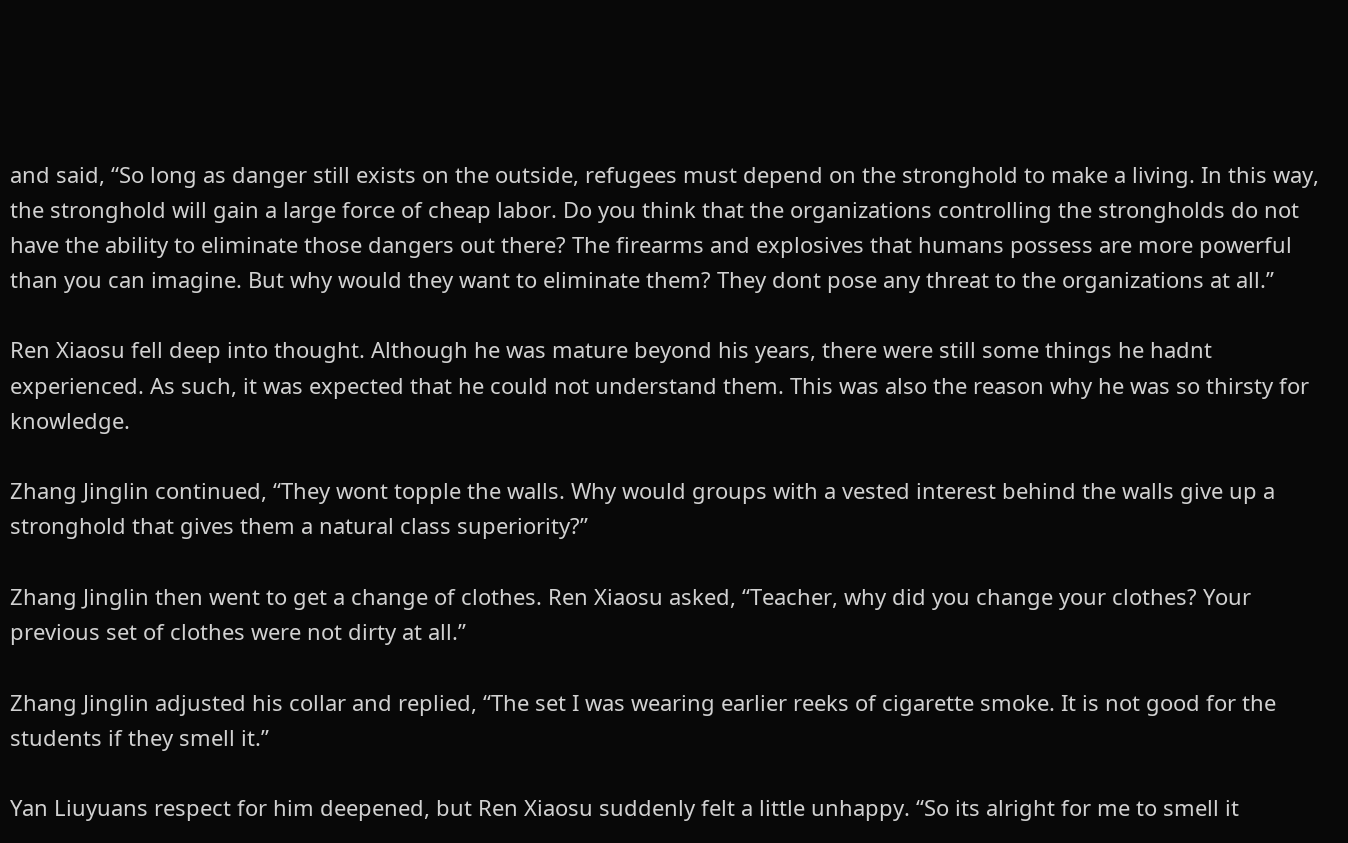and said, “So long as danger still exists on the outside, refugees must depend on the stronghold to make a living. In this way, the stronghold will gain a large force of cheap labor. Do you think that the organizations controlling the strongholds do not have the ability to eliminate those dangers out there? The firearms and explosives that humans possess are more powerful than you can imagine. But why would they want to eliminate them? They dont pose any threat to the organizations at all.”

Ren Xiaosu fell deep into thought. Although he was mature beyond his years, there were still some things he hadnt experienced. As such, it was expected that he could not understand them. This was also the reason why he was so thirsty for knowledge.

Zhang Jinglin continued, “They wont topple the walls. Why would groups with a vested interest behind the walls give up a stronghold that gives them a natural class superiority?”

Zhang Jinglin then went to get a change of clothes. Ren Xiaosu asked, “Teacher, why did you change your clothes? Your previous set of clothes were not dirty at all.”

Zhang Jinglin adjusted his collar and replied, “The set I was wearing earlier reeks of cigarette smoke. It is not good for the students if they smell it.”

Yan Liuyuans respect for him deepened, but Ren Xiaosu suddenly felt a little unhappy. “So its alright for me to smell it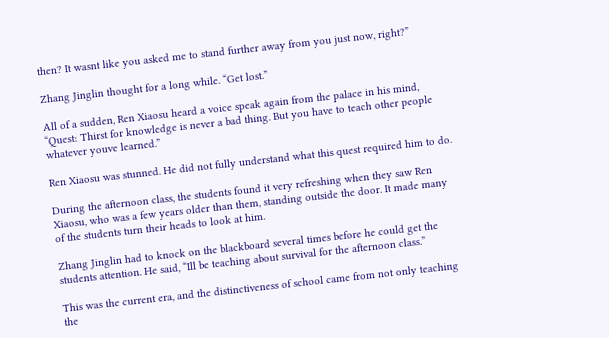then? It wasnt like you asked me to stand further away from you just now, right?”

Zhang Jinglin thought for a long while. “Get lost.”

All of a sudden, Ren Xiaosu heard a voice speak again from the palace in his mind, “Quest: Thirst for knowledge is never a bad thing. But you have to teach other people whatever youve learned.”

Ren Xiaosu was stunned. He did not fully understand what this quest required him to do.

During the afternoon class, the students found it very refreshing when they saw Ren Xiaosu, who was a few years older than them, standing outside the door. It made many of the students turn their heads to look at him.

Zhang Jinglin had to knock on the blackboard several times before he could get the students attention. He said, “Ill be teaching about survival for the afternoon class.”

This was the current era, and the distinctiveness of school came from not only teaching the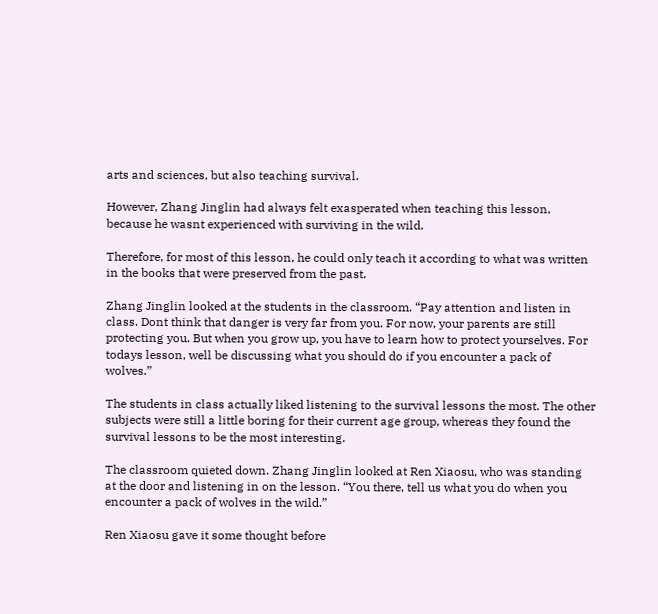arts and sciences, but also teaching survival.

However, Zhang Jinglin had always felt exasperated when teaching this lesson, because he wasnt experienced with surviving in the wild.

Therefore, for most of this lesson, he could only teach it according to what was written in the books that were preserved from the past.

Zhang Jinglin looked at the students in the classroom. “Pay attention and listen in class. Dont think that danger is very far from you. For now, your parents are still protecting you. But when you grow up, you have to learn how to protect yourselves. For todays lesson, well be discussing what you should do if you encounter a pack of wolves.”

The students in class actually liked listening to the survival lessons the most. The other subjects were still a little boring for their current age group, whereas they found the survival lessons to be the most interesting.

The classroom quieted down. Zhang Jinglin looked at Ren Xiaosu, who was standing at the door and listening in on the lesson. “You there, tell us what you do when you encounter a pack of wolves in the wild.”

Ren Xiaosu gave it some thought before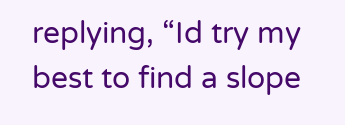replying, “Id try my best to find a slope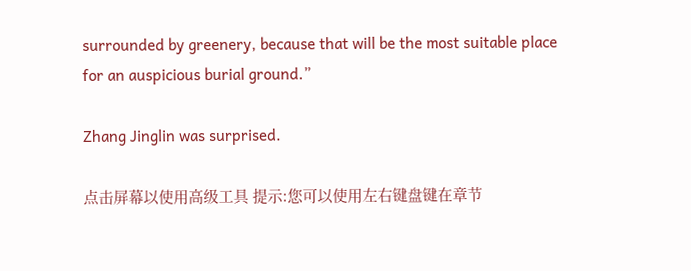surrounded by greenery, because that will be the most suitable place for an auspicious burial ground.”

Zhang Jinglin was surprised.

点击屏幕以使用高级工具 提示:您可以使用左右键盘键在章节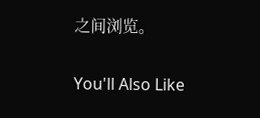之间浏览。

You'll Also Like